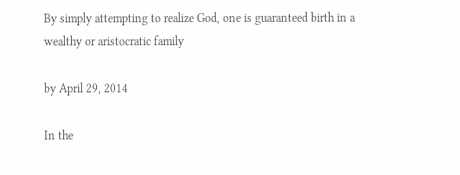By simply attempting to realize God, one is guaranteed birth in a wealthy or aristocratic family

by April 29, 2014

In the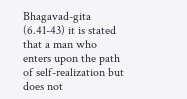Bhagavad-gita (6.41-43) it is stated that a man who enters upon the path of self-realization but does not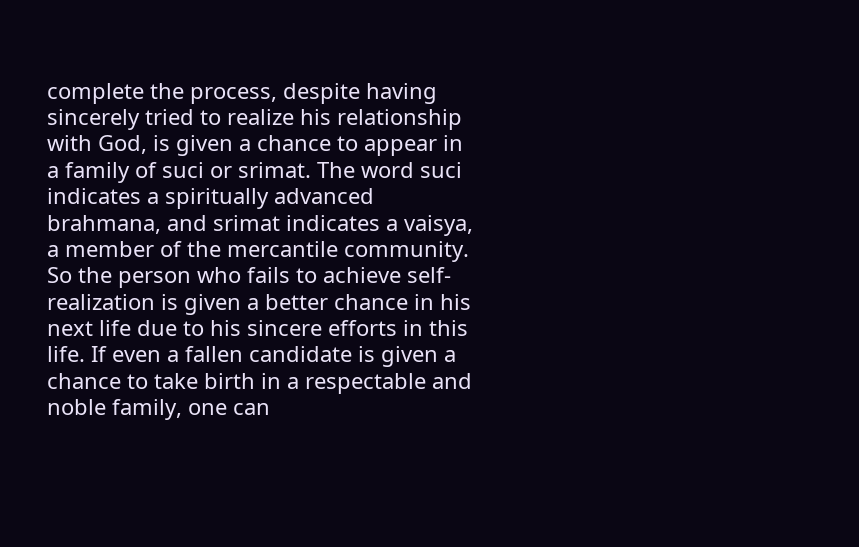complete the process, despite having sincerely tried to realize his relationship with God, is given a chance to appear in a family of suci or srimat. The word suci indicates a spiritually advanced brahmana, and srimat indicates a vaisya, a member of the mercantile community. So the person who fails to achieve self-realization is given a better chance in his next life due to his sincere efforts in this life. If even a fallen candidate is given a chance to take birth in a respectable and noble family, one can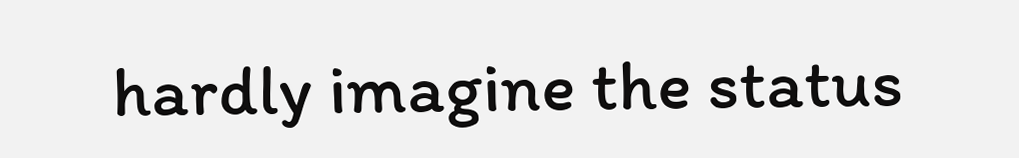hardly imagine the status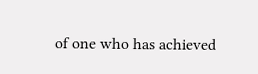of one who has achieved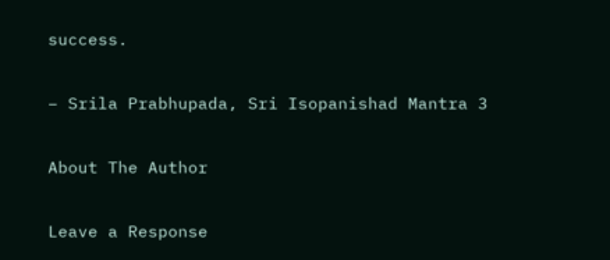success.

– Srila Prabhupada, Sri Isopanishad Mantra 3

About The Author

Leave a Response